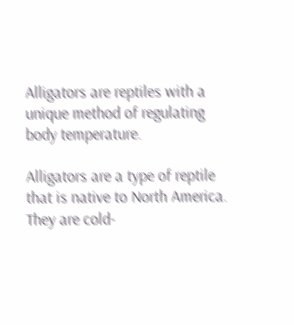Alligators are reptiles with a unique method of regulating body temperature.

Alligators are a type of reptile that is native to North America. They are cold-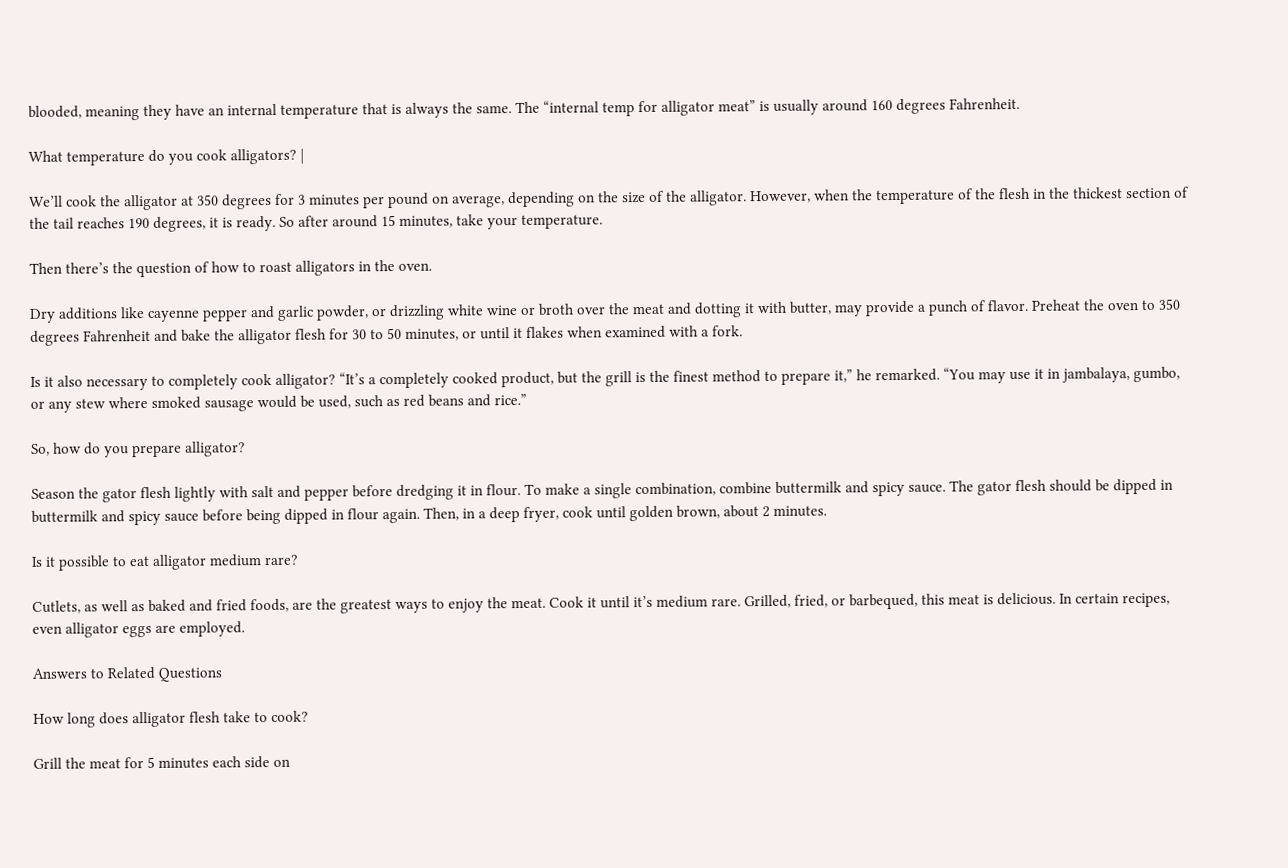blooded, meaning they have an internal temperature that is always the same. The “internal temp for alligator meat” is usually around 160 degrees Fahrenheit.

What temperature do you cook alligators? |

We’ll cook the alligator at 350 degrees for 3 minutes per pound on average, depending on the size of the alligator. However, when the temperature of the flesh in the thickest section of the tail reaches 190 degrees, it is ready. So after around 15 minutes, take your temperature.

Then there’s the question of how to roast alligators in the oven.

Dry additions like cayenne pepper and garlic powder, or drizzling white wine or broth over the meat and dotting it with butter, may provide a punch of flavor. Preheat the oven to 350 degrees Fahrenheit and bake the alligator flesh for 30 to 50 minutes, or until it flakes when examined with a fork.

Is it also necessary to completely cook alligator? “It’s a completely cooked product, but the grill is the finest method to prepare it,” he remarked. “You may use it in jambalaya, gumbo, or any stew where smoked sausage would be used, such as red beans and rice.”

So, how do you prepare alligator?

Season the gator flesh lightly with salt and pepper before dredging it in flour. To make a single combination, combine buttermilk and spicy sauce. The gator flesh should be dipped in buttermilk and spicy sauce before being dipped in flour again. Then, in a deep fryer, cook until golden brown, about 2 minutes.

Is it possible to eat alligator medium rare?

Cutlets, as well as baked and fried foods, are the greatest ways to enjoy the meat. Cook it until it’s medium rare. Grilled, fried, or barbequed, this meat is delicious. In certain recipes, even alligator eggs are employed.

Answers to Related Questions

How long does alligator flesh take to cook?

Grill the meat for 5 minutes each side on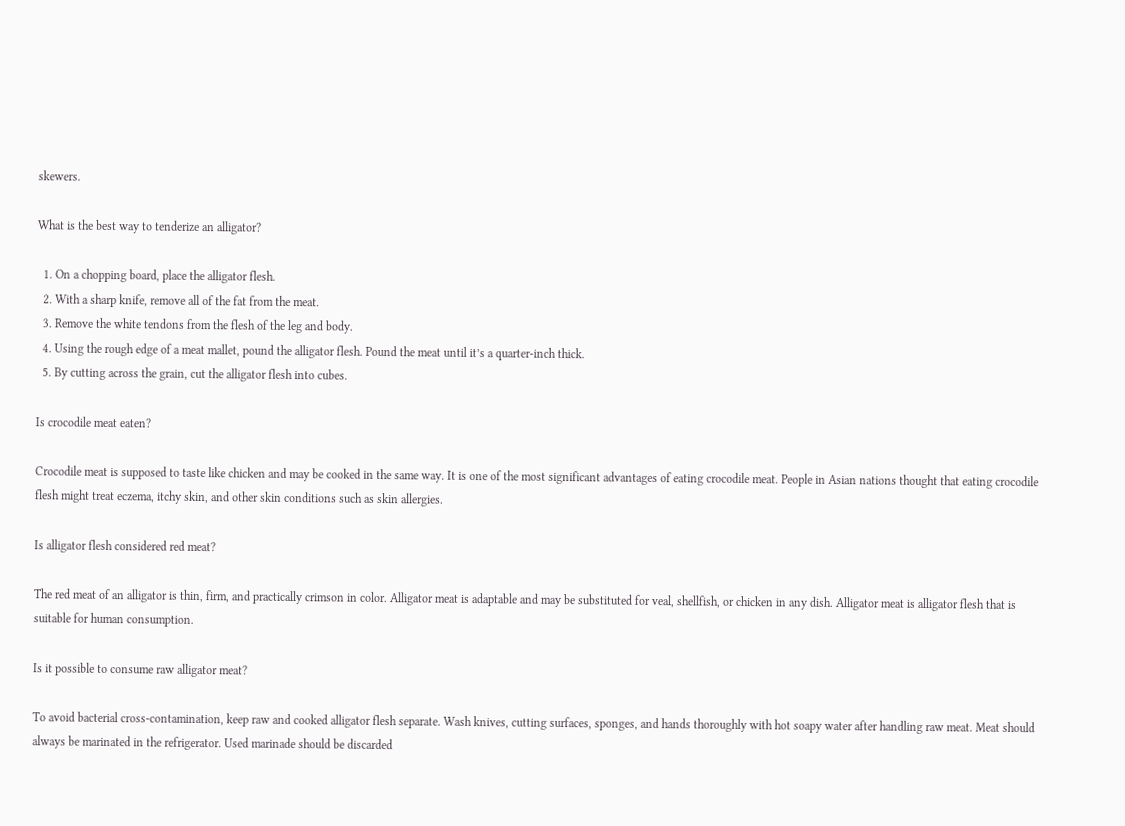skewers.

What is the best way to tenderize an alligator?

  1. On a chopping board, place the alligator flesh.
  2. With a sharp knife, remove all of the fat from the meat.
  3. Remove the white tendons from the flesh of the leg and body.
  4. Using the rough edge of a meat mallet, pound the alligator flesh. Pound the meat until it’s a quarter-inch thick.
  5. By cutting across the grain, cut the alligator flesh into cubes.

Is crocodile meat eaten?

Crocodile meat is supposed to taste like chicken and may be cooked in the same way. It is one of the most significant advantages of eating crocodile meat. People in Asian nations thought that eating crocodile flesh might treat eczema, itchy skin, and other skin conditions such as skin allergies.

Is alligator flesh considered red meat?

The red meat of an alligator is thin, firm, and practically crimson in color. Alligator meat is adaptable and may be substituted for veal, shellfish, or chicken in any dish. Alligator meat is alligator flesh that is suitable for human consumption.

Is it possible to consume raw alligator meat?

To avoid bacterial cross-contamination, keep raw and cooked alligator flesh separate. Wash knives, cutting surfaces, sponges, and hands thoroughly with hot soapy water after handling raw meat. Meat should always be marinated in the refrigerator. Used marinade should be discarded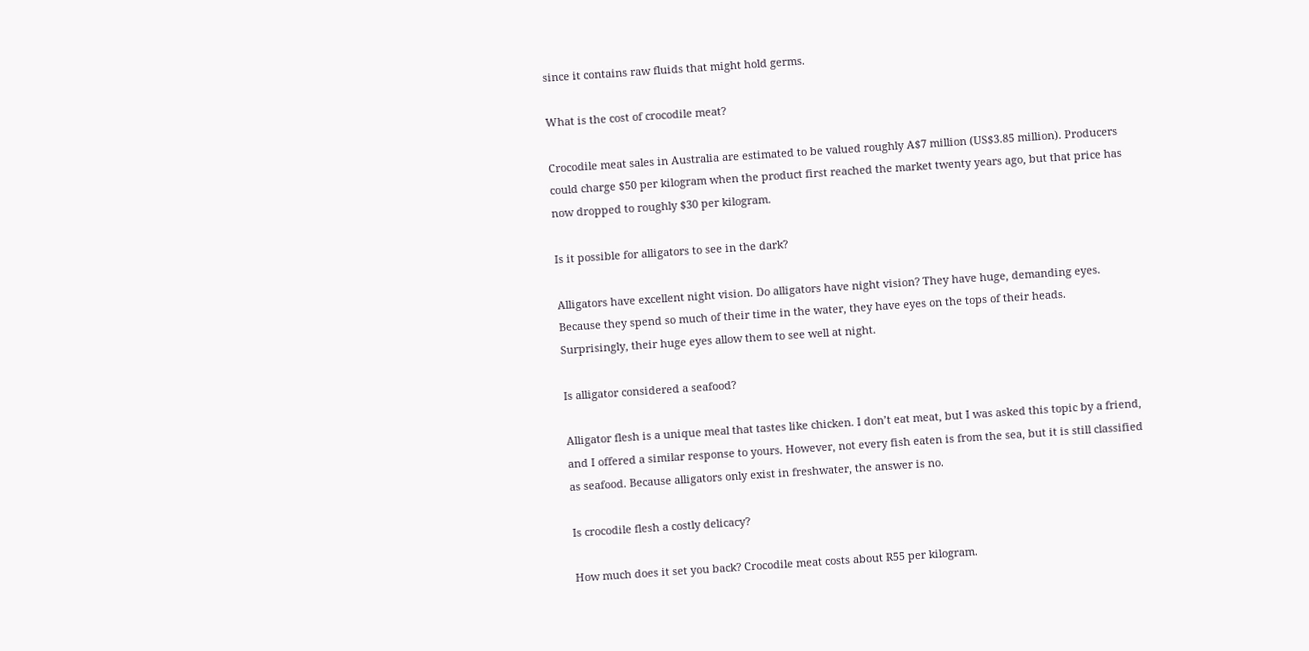since it contains raw fluids that might hold germs.

What is the cost of crocodile meat?

Crocodile meat sales in Australia are estimated to be valued roughly A$7 million (US$3.85 million). Producers could charge $50 per kilogram when the product first reached the market twenty years ago, but that price has now dropped to roughly $30 per kilogram.

Is it possible for alligators to see in the dark?

Alligators have excellent night vision. Do alligators have night vision? They have huge, demanding eyes. Because they spend so much of their time in the water, they have eyes on the tops of their heads. Surprisingly, their huge eyes allow them to see well at night.

Is alligator considered a seafood?

Alligator flesh is a unique meal that tastes like chicken. I don’t eat meat, but I was asked this topic by a friend, and I offered a similar response to yours. However, not every fish eaten is from the sea, but it is still classified as seafood. Because alligators only exist in freshwater, the answer is no.

Is crocodile flesh a costly delicacy?

How much does it set you back? Crocodile meat costs about R55 per kilogram.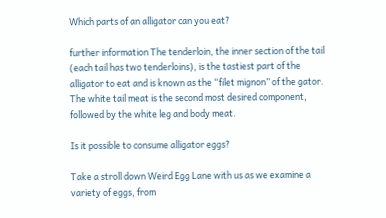Which parts of an alligator can you eat?

further information The tenderloin, the inner section of the tail (each tail has two tenderloins), is the tastiest part of the alligator to eat and is known as the “filet mignon” of the gator. The white tail meat is the second most desired component, followed by the white leg and body meat.

Is it possible to consume alligator eggs?

Take a stroll down Weird Egg Lane with us as we examine a variety of eggs, from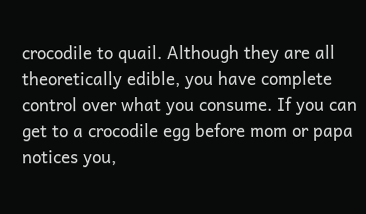crocodile to quail. Although they are all theoretically edible, you have complete control over what you consume. If you can get to a crocodile egg before mom or papa notices you,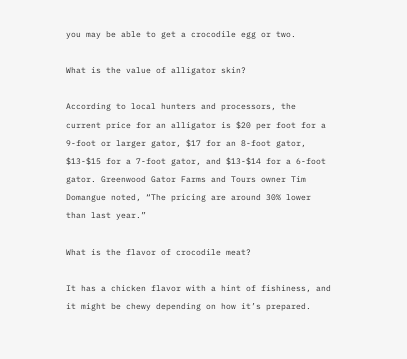you may be able to get a crocodile egg or two.

What is the value of alligator skin?

According to local hunters and processors, the current price for an alligator is $20 per foot for a 9-foot or larger gator, $17 for an 8-foot gator, $13-$15 for a 7-foot gator, and $13-$14 for a 6-foot gator. Greenwood Gator Farms and Tours owner Tim Domangue noted, “The pricing are around 30% lower than last year.”

What is the flavor of crocodile meat?

It has a chicken flavor with a hint of fishiness, and it might be chewy depending on how it’s prepared.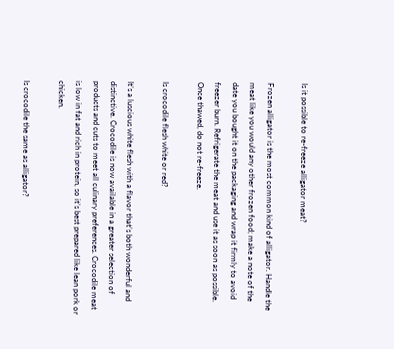Is it possible to re-freeze alligator meat?

Frozen alligator is the most common kind of alligator. Handle the meat like you would any other frozen food; make a note of the date you bought it on the packaging and wrap it firmly to avoid freezer burn. Refrigerate the meat and use it as soon as possible. Once thawed, do not re-freeze.

Is crocodile flesh white or red?

It’s a luscious white flesh with a flavor that’s both wonderful and distinctive. Crocodile is now available in a greater selection of products and cuts to meet all culinary preferences. Crocodile meat is low in fat and rich in protein, so it’s best prepared like lean pork or chicken.

Is crocodile the same as alligator?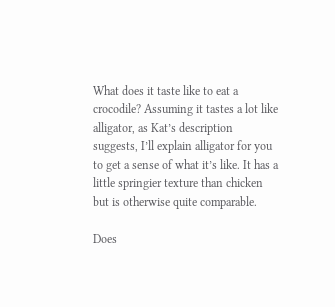What does it taste like to eat a crocodile? Assuming it tastes a lot like alligator, as Kat’s description suggests, I’ll explain alligator for you to get a sense of what it’s like. It has a little springier texture than chicken but is otherwise quite comparable.

Does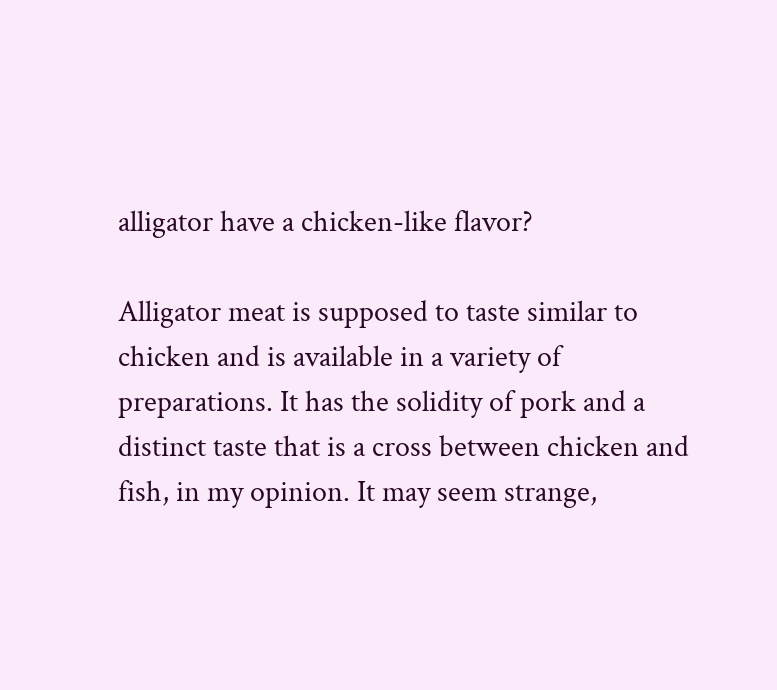alligator have a chicken-like flavor?

Alligator meat is supposed to taste similar to chicken and is available in a variety of preparations. It has the solidity of pork and a distinct taste that is a cross between chicken and fish, in my opinion. It may seem strange,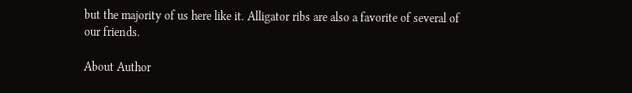but the majority of us here like it. Alligator ribs are also a favorite of several of our friends.

About Author